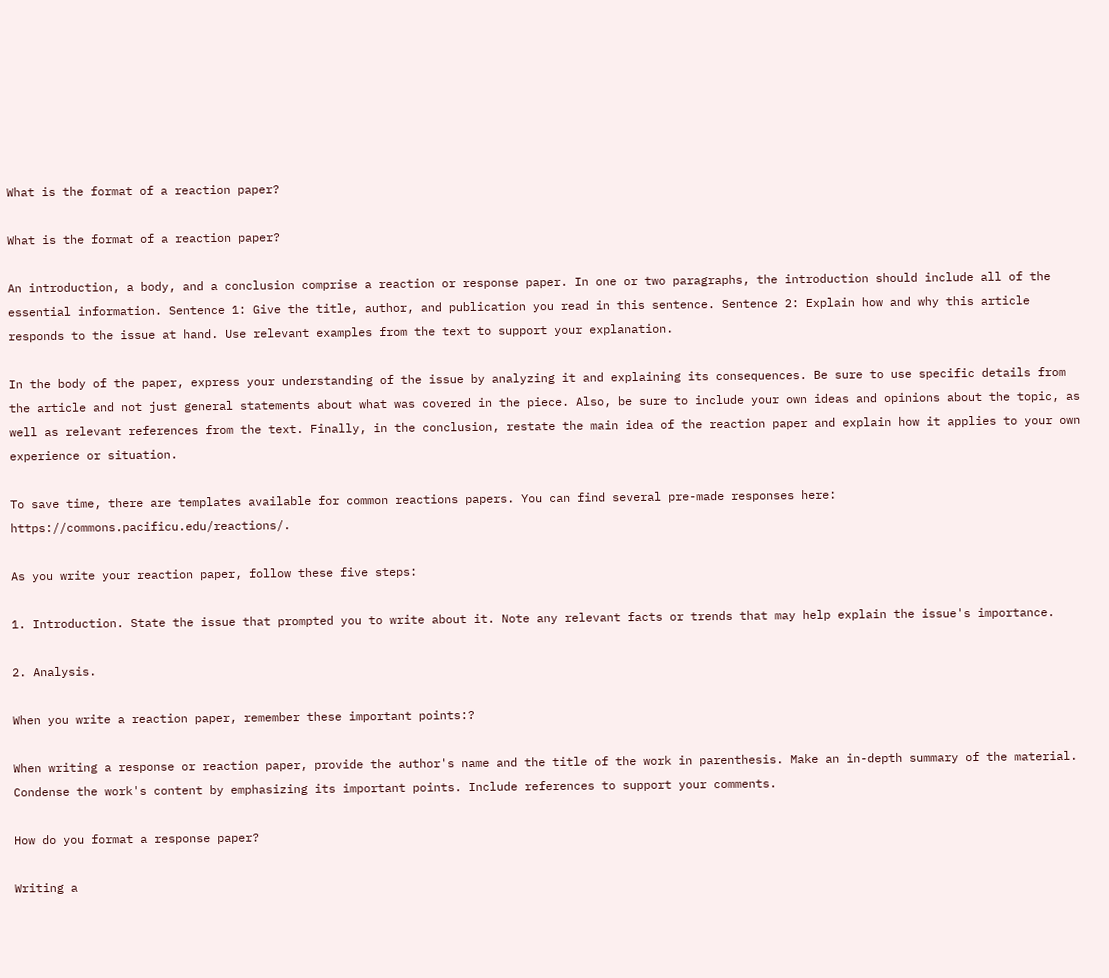What is the format of a reaction paper?

What is the format of a reaction paper?

An introduction, a body, and a conclusion comprise a reaction or response paper. In one or two paragraphs, the introduction should include all of the essential information. Sentence 1: Give the title, author, and publication you read in this sentence. Sentence 2: Explain how and why this article responds to the issue at hand. Use relevant examples from the text to support your explanation.

In the body of the paper, express your understanding of the issue by analyzing it and explaining its consequences. Be sure to use specific details from the article and not just general statements about what was covered in the piece. Also, be sure to include your own ideas and opinions about the topic, as well as relevant references from the text. Finally, in the conclusion, restate the main idea of the reaction paper and explain how it applies to your own experience or situation.

To save time, there are templates available for common reactions papers. You can find several pre-made responses here: https://commons.pacificu.edu/reactions/.

As you write your reaction paper, follow these five steps:

1. Introduction. State the issue that prompted you to write about it. Note any relevant facts or trends that may help explain the issue's importance.

2. Analysis.

When you write a reaction paper, remember these important points:?

When writing a response or reaction paper, provide the author's name and the title of the work in parenthesis. Make an in-depth summary of the material. Condense the work's content by emphasizing its important points. Include references to support your comments.

How do you format a response paper?

Writing a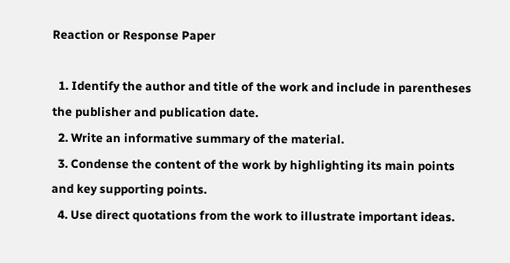Reaction or Response Paper

  1. Identify the author and title of the work and include in parentheses the publisher and publication date.
  2. Write an informative summary of the material.
  3. Condense the content of the work by highlighting its main points and key supporting points.
  4. Use direct quotations from the work to illustrate important ideas.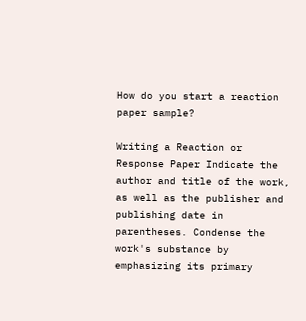How do you start a reaction paper sample?

Writing a Reaction or Response Paper Indicate the author and title of the work, as well as the publisher and publishing date in parentheses. Condense the work's substance by emphasizing its primary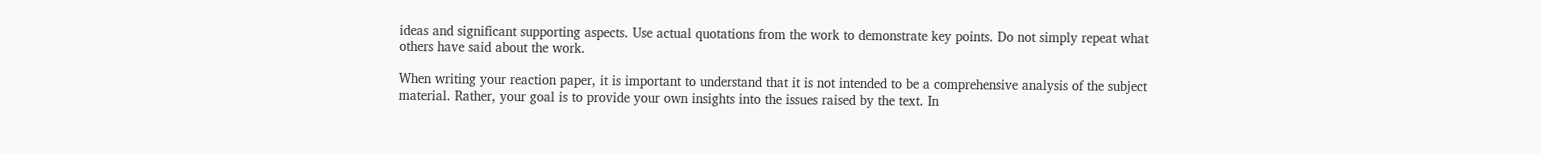ideas and significant supporting aspects. Use actual quotations from the work to demonstrate key points. Do not simply repeat what others have said about the work.

When writing your reaction paper, it is important to understand that it is not intended to be a comprehensive analysis of the subject material. Rather, your goal is to provide your own insights into the issues raised by the text. In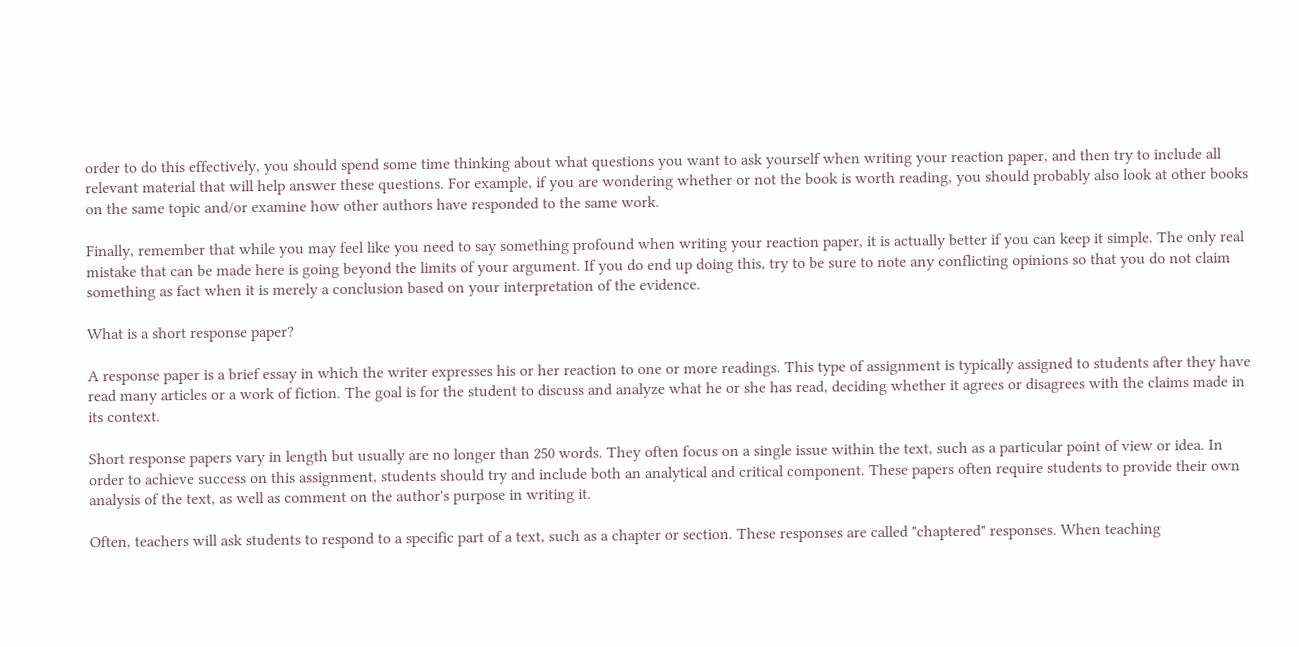order to do this effectively, you should spend some time thinking about what questions you want to ask yourself when writing your reaction paper, and then try to include all relevant material that will help answer these questions. For example, if you are wondering whether or not the book is worth reading, you should probably also look at other books on the same topic and/or examine how other authors have responded to the same work.

Finally, remember that while you may feel like you need to say something profound when writing your reaction paper, it is actually better if you can keep it simple. The only real mistake that can be made here is going beyond the limits of your argument. If you do end up doing this, try to be sure to note any conflicting opinions so that you do not claim something as fact when it is merely a conclusion based on your interpretation of the evidence.

What is a short response paper?

A response paper is a brief essay in which the writer expresses his or her reaction to one or more readings. This type of assignment is typically assigned to students after they have read many articles or a work of fiction. The goal is for the student to discuss and analyze what he or she has read, deciding whether it agrees or disagrees with the claims made in its context.

Short response papers vary in length but usually are no longer than 250 words. They often focus on a single issue within the text, such as a particular point of view or idea. In order to achieve success on this assignment, students should try and include both an analytical and critical component. These papers often require students to provide their own analysis of the text, as well as comment on the author's purpose in writing it.

Often, teachers will ask students to respond to a specific part of a text, such as a chapter or section. These responses are called "chaptered" responses. When teaching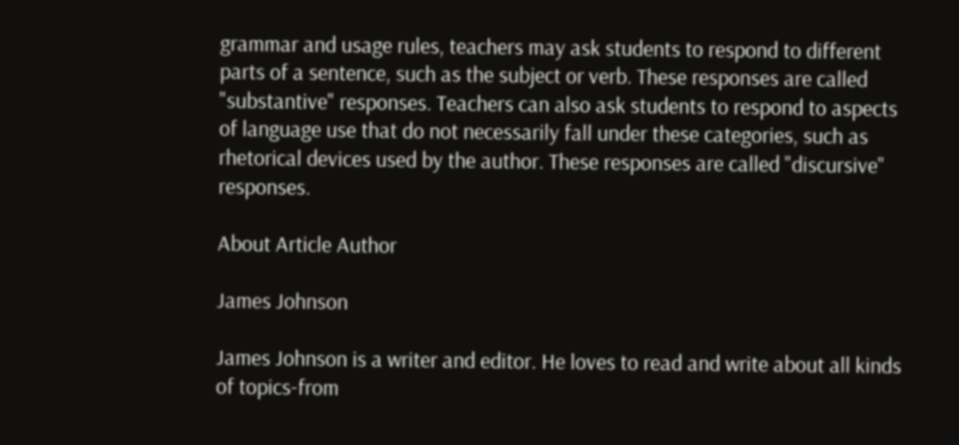grammar and usage rules, teachers may ask students to respond to different parts of a sentence, such as the subject or verb. These responses are called "substantive" responses. Teachers can also ask students to respond to aspects of language use that do not necessarily fall under these categories, such as rhetorical devices used by the author. These responses are called "discursive" responses.

About Article Author

James Johnson

James Johnson is a writer and editor. He loves to read and write about all kinds of topics-from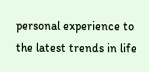personal experience to the latest trends in life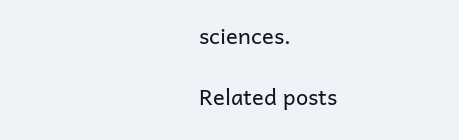sciences.

Related posts